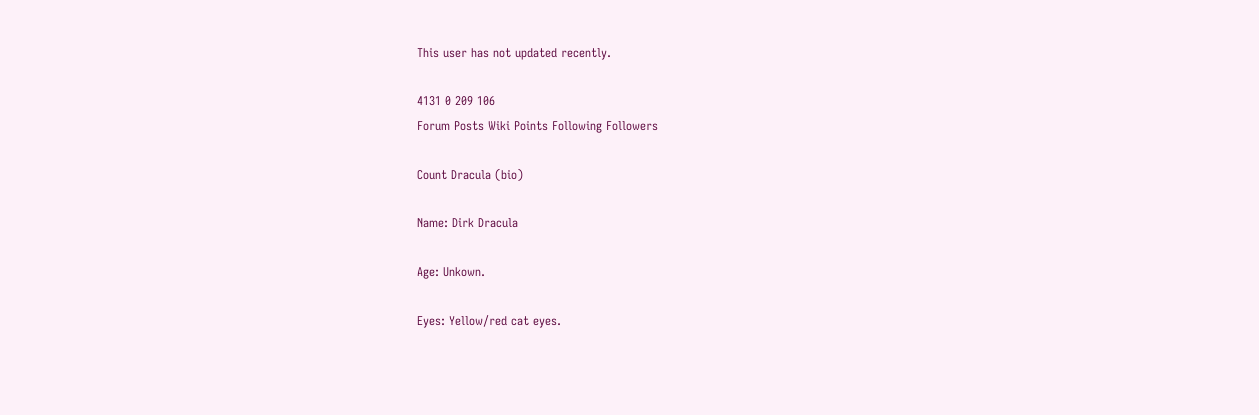This user has not updated recently.

4131 0 209 106
Forum Posts Wiki Points Following Followers

Count Dracula (bio)

Name: Dirk Dracula

Age: Unkown.

Eyes: Yellow/red cat eyes.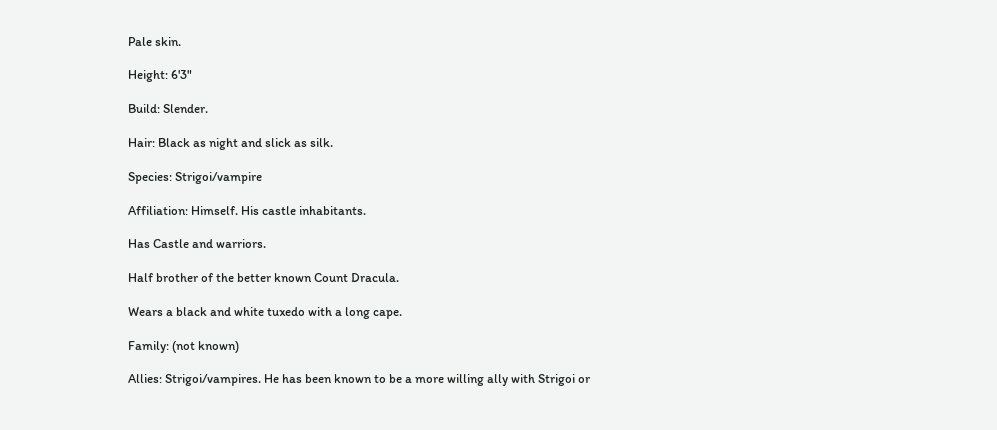Pale skin.

Height: 6'3"

Build: Slender.

Hair: Black as night and slick as silk.

Species: Strigoi/vampire

Affiliation: Himself. His castle inhabitants.

Has Castle and warriors.

Half brother of the better known Count Dracula.

Wears a black and white tuxedo with a long cape.

Family: (not known)

Allies: Strigoi/vampires. He has been known to be a more willing ally with Strigoi or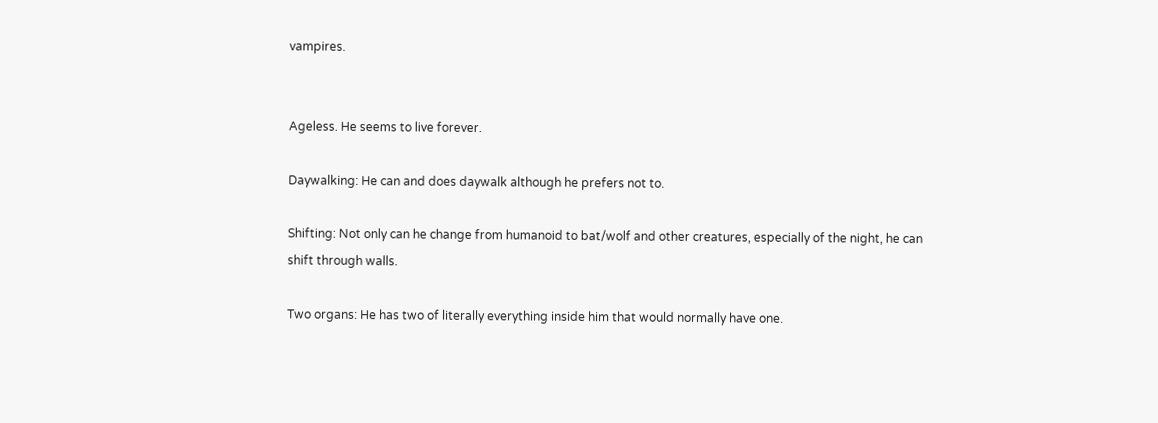vampires.


Ageless. He seems to live forever.

Daywalking: He can and does daywalk although he prefers not to.

Shifting: Not only can he change from humanoid to bat/wolf and other creatures, especially of the night, he can shift through walls.

Two organs: He has two of literally everything inside him that would normally have one.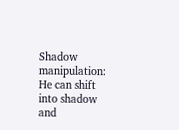Shadow manipulation: He can shift into shadow and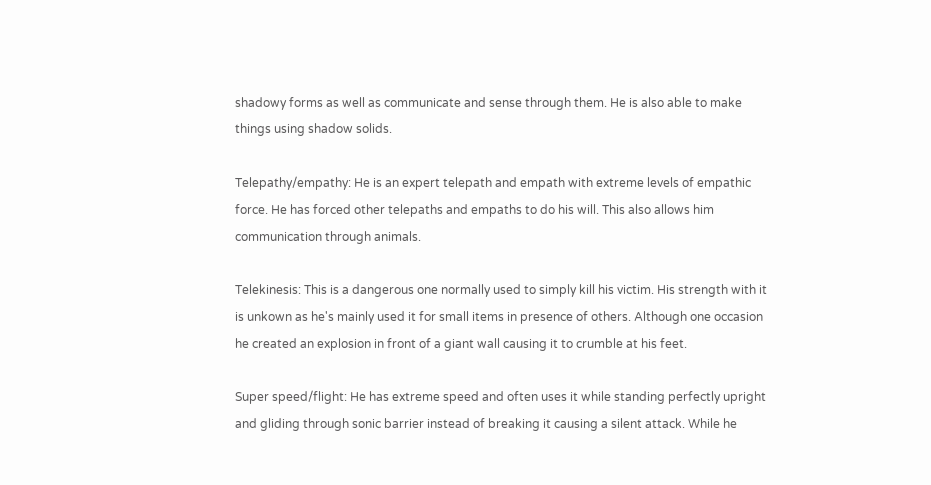shadowy forms as well as communicate and sense through them. He is also able to make things using shadow solids.

Telepathy/empathy: He is an expert telepath and empath with extreme levels of empathic force. He has forced other telepaths and empaths to do his will. This also allows him communication through animals.

Telekinesis: This is a dangerous one normally used to simply kill his victim. His strength with it is unkown as he's mainly used it for small items in presence of others. Although one occasion he created an explosion in front of a giant wall causing it to crumble at his feet.

Super speed/flight: He has extreme speed and often uses it while standing perfectly upright and gliding through sonic barrier instead of breaking it causing a silent attack. While he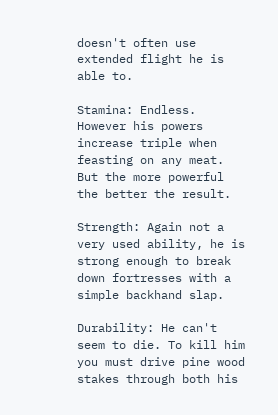doesn't often use extended flight he is able to.

Stamina: Endless. However his powers increase triple when feasting on any meat. But the more powerful the better the result.

Strength: Again not a very used ability, he is strong enough to break down fortresses with a simple backhand slap.

Durability: He can't seem to die. To kill him you must drive pine wood stakes through both his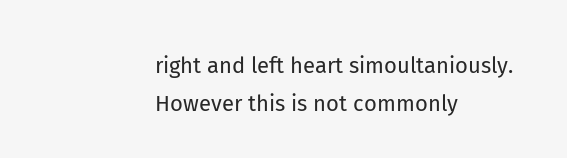right and left heart simoultaniously. However this is not commonly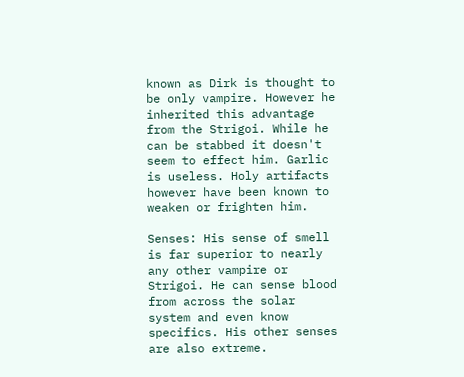known as Dirk is thought to be only vampire. However he inherited this advantage from the Strigoi. While he can be stabbed it doesn't seem to effect him. Garlic is useless. Holy artifacts however have been known to weaken or frighten him.

Senses: His sense of smell is far superior to nearly any other vampire or Strigoi. He can sense blood from across the solar system and even know specifics. His other senses are also extreme.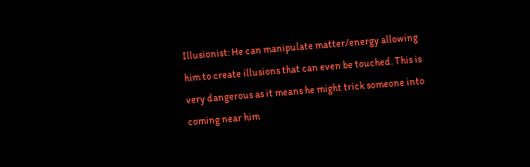Illusionist: He can manipulate matter/energy allowing him to create illusions that can even be touched. This is very dangerous as it means he might trick someone into coming near him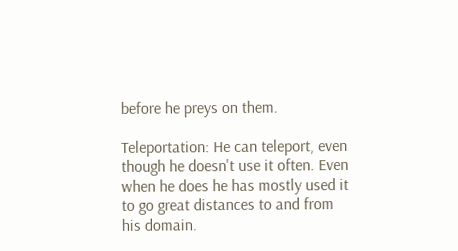before he preys on them.

Teleportation: He can teleport, even though he doesn't use it often. Even when he does he has mostly used it to go great distances to and from his domain.